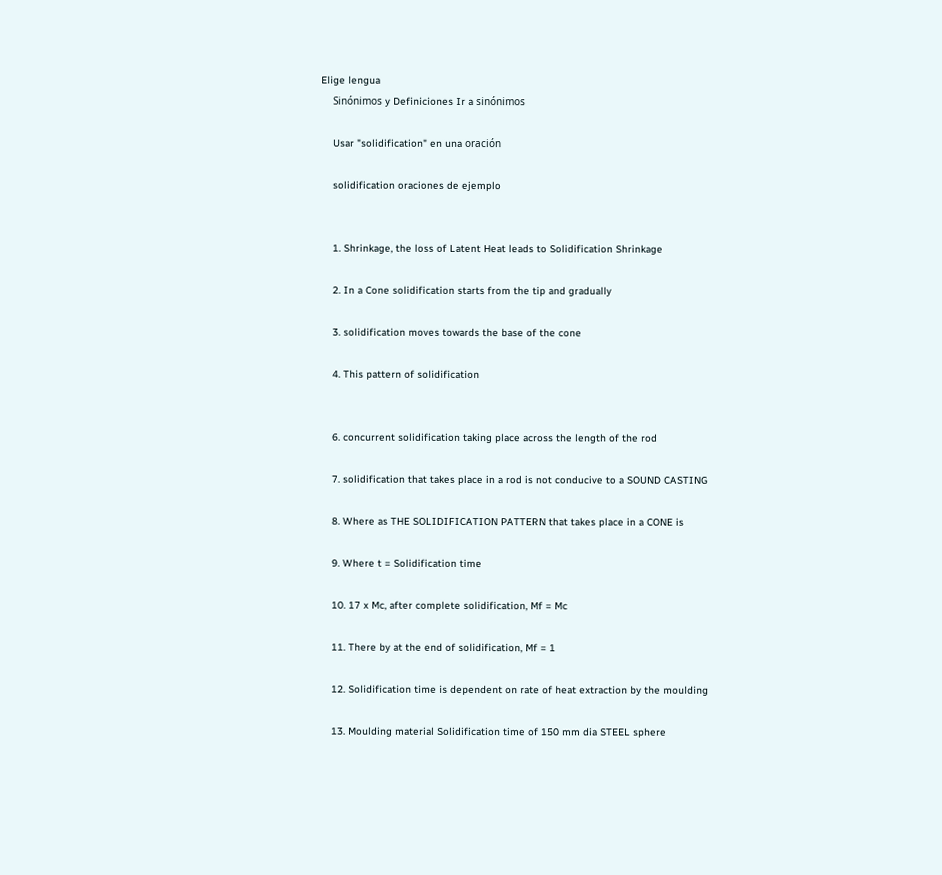Elige lengua
    Sinónimos y Definiciones Ir a sinónimos

    Usar "solidification" en una oración

    solidification oraciones de ejemplo


    1. Shrinkage, the loss of Latent Heat leads to Solidification Shrinkage

    2. In a Cone solidification starts from the tip and gradually

    3. solidification moves towards the base of the cone

    4. This pattern of solidification


    6. concurrent solidification taking place across the length of the rod

    7. solidification that takes place in a rod is not conducive to a SOUND CASTING

    8. Where as THE SOLIDIFICATION PATTERN that takes place in a CONE is

    9. Where t = Solidification time

    10. 17 x Mc, after complete solidification, Mf = Mc

    11. There by at the end of solidification, Mf = 1

    12. Solidification time is dependent on rate of heat extraction by the moulding

    13. Moulding material Solidification time of 150 mm dia STEEL sphere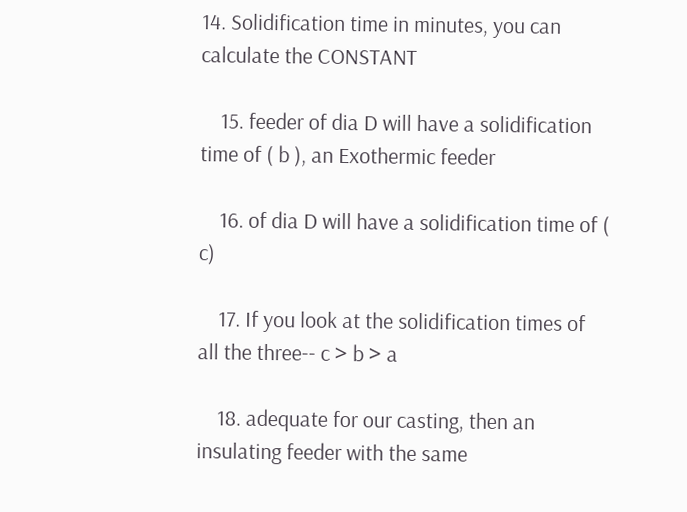14. Solidification time in minutes, you can calculate the CONSTANT

    15. feeder of dia D will have a solidification time of ( b ), an Exothermic feeder

    16. of dia D will have a solidification time of ( c)

    17. If you look at the solidification times of all the three-- c > b > a

    18. adequate for our casting, then an insulating feeder with the same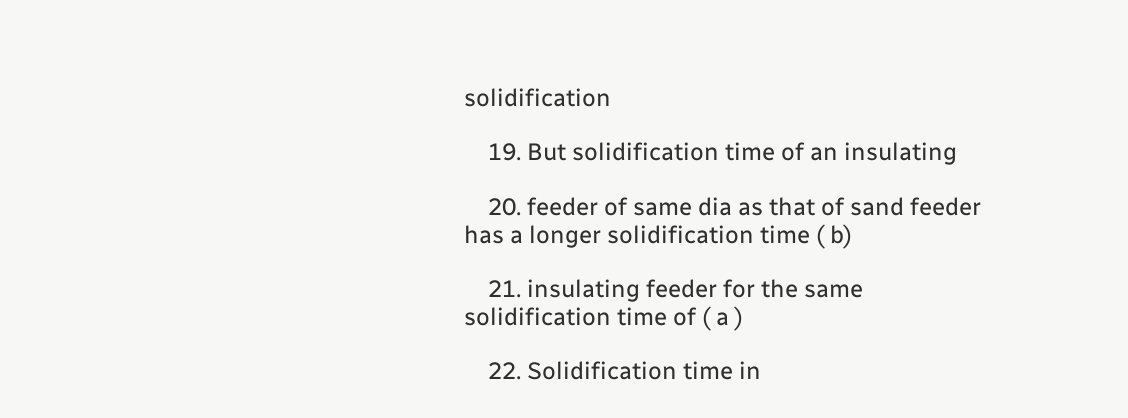solidification

    19. But solidification time of an insulating

    20. feeder of same dia as that of sand feeder has a longer solidification time ( b)

    21. insulating feeder for the same solidification time of ( a )

    22. Solidification time in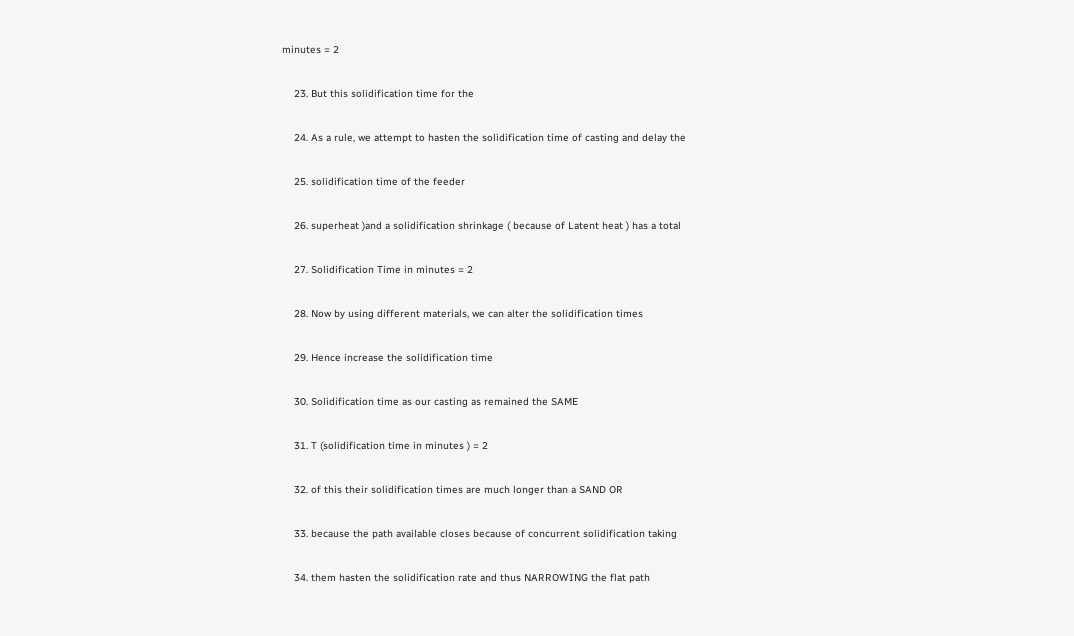minutes = 2

    23. But this solidification time for the

    24. As a rule, we attempt to hasten the solidification time of casting and delay the

    25. solidification time of the feeder

    26. superheat )and a solidification shrinkage ( because of Latent heat ) has a total

    27. Solidification Time in minutes = 2

    28. Now by using different materials, we can alter the solidification times

    29. Hence increase the solidification time

    30. Solidification time as our casting as remained the SAME

    31. T (solidification time in minutes ) = 2

    32. of this their solidification times are much longer than a SAND OR

    33. because the path available closes because of concurrent solidification taking

    34. them hasten the solidification rate and thus NARROWING the flat path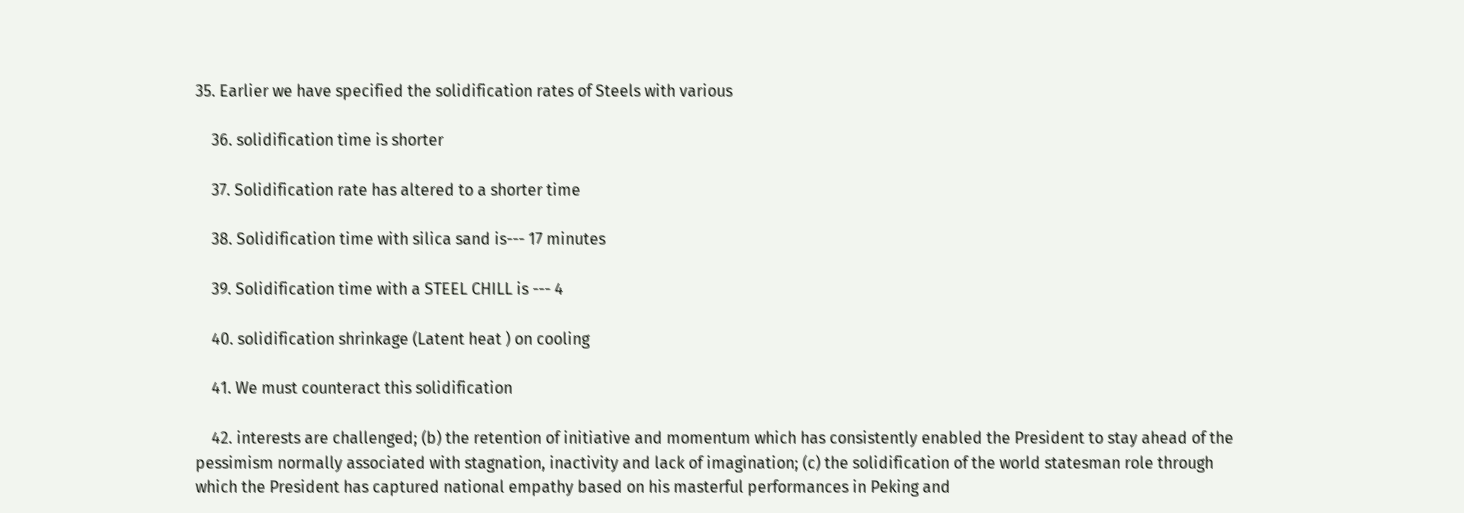35. Earlier we have specified the solidification rates of Steels with various

    36. solidification time is shorter

    37. Solidification rate has altered to a shorter time

    38. Solidification time with silica sand is--- 17 minutes

    39. Solidification time with a STEEL CHILL is --- 4

    40. solidification shrinkage (Latent heat ) on cooling

    41. We must counteract this solidification

    42. interests are challenged; (b) the retention of initiative and momentum which has consistently enabled the President to stay ahead of the pessimism normally associated with stagnation, inactivity and lack of imagination; (c) the solidification of the world statesman role through which the President has captured national empathy based on his masterful performances in Peking and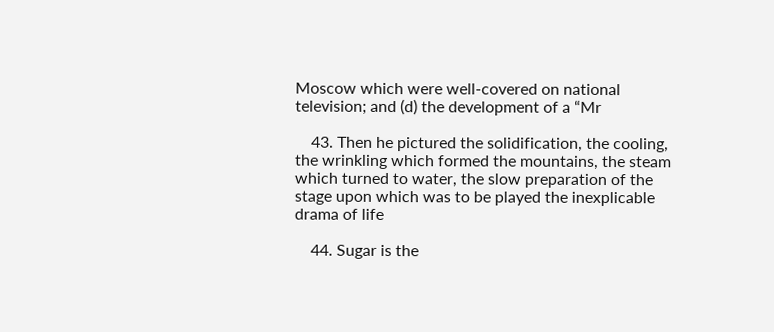Moscow which were well-covered on national television; and (d) the development of a “Mr

    43. Then he pictured the solidification, the cooling, the wrinkling which formed the mountains, the steam which turned to water, the slow preparation of the stage upon which was to be played the inexplicable drama of life

    44. Sugar is the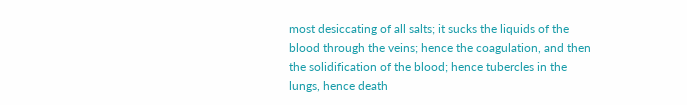most desiccating of all salts; it sucks the liquids of the blood through the veins; hence the coagulation, and then the solidification of the blood; hence tubercles in the lungs, hence death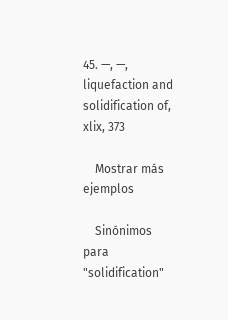45. —, —, liquefaction and solidification of, xlix, 373

    Mostrar más ejemplos

    Sinónimos para "solidification"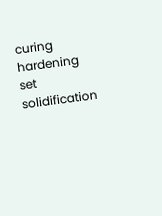curing hardening set solidification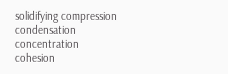solidifying compression condensation concentration cohesion